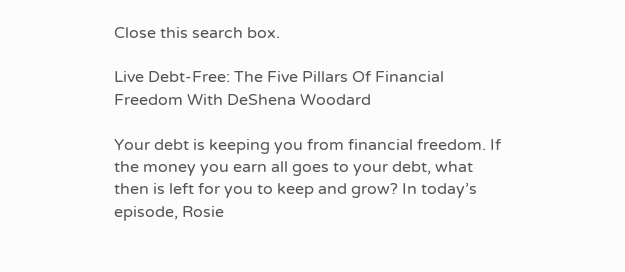Close this search box.

Live Debt-Free: The Five Pillars Of Financial Freedom With DeShena Woodard

Your debt is keeping you from financial freedom. If the money you earn all goes to your debt, what then is left for you to keep and grow? In today’s episode, Rosie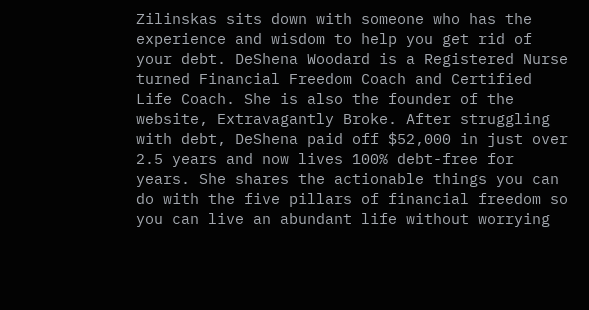Zilinskas sits down with someone who has the experience and wisdom to help you get rid of your debt. DeShena Woodard is a Registered Nurse turned Financial Freedom Coach and Certified Life Coach. She is also the founder of the website, Extravagantly Broke. After struggling with debt, DeShena paid off $52,000 in just over 2.5 years and now lives 100% debt-free for years. She shares the actionable things you can do with the five pillars of financial freedom so you can live an abundant life without worrying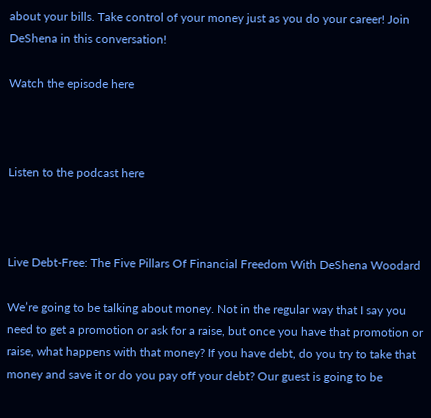about your bills. Take control of your money just as you do your career! Join DeShena in this conversation!

Watch the episode here



Listen to the podcast here



Live Debt-Free: The Five Pillars Of Financial Freedom With DeShena Woodard

We’re going to be talking about money. Not in the regular way that I say you need to get a promotion or ask for a raise, but once you have that promotion or raise, what happens with that money? If you have debt, do you try to take that money and save it or do you pay off your debt? Our guest is going to be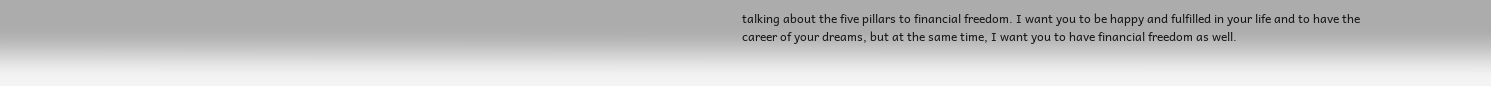talking about the five pillars to financial freedom. I want you to be happy and fulfilled in your life and to have the career of your dreams, but at the same time, I want you to have financial freedom as well.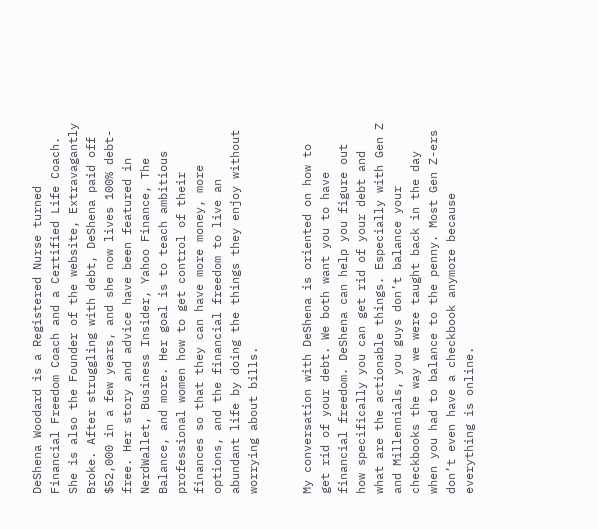DeShena Woodard is a Registered Nurse turned Financial Freedom Coach and a Certified Life Coach. She is also the Founder of the website, Extravagantly Broke. After struggling with debt, DeShena paid off $52,000 in a few years, and she now lives 100% debt-free. Her story and advice have been featured in NerdWallet, Business Insider, Yahoo Finance, The Balance, and more. Her goal is to teach ambitious professional women how to get control of their finances so that they can have more money, more options, and the financial freedom to live an abundant life by doing the things they enjoy without worrying about bills.


My conversation with DeShena is oriented on how to get rid of your debt. We both want you to have financial freedom. DeShena can help you figure out how specifically you can get rid of your debt and what are the actionable things. Especially with Gen Z and Millennials, you guys don’t balance your checkbooks the way we were taught back in the day when you had to balance to the penny. Most Gen Z-ers don’t even have a checkbook anymore because everything is online.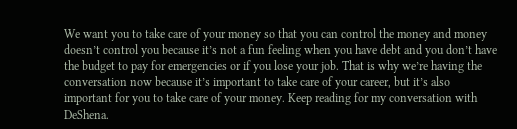We want you to take care of your money so that you can control the money and money doesn’t control you because it’s not a fun feeling when you have debt and you don’t have the budget to pay for emergencies or if you lose your job. That is why we’re having the conversation now because it’s important to take care of your career, but it’s also important for you to take care of your money. Keep reading for my conversation with DeShena.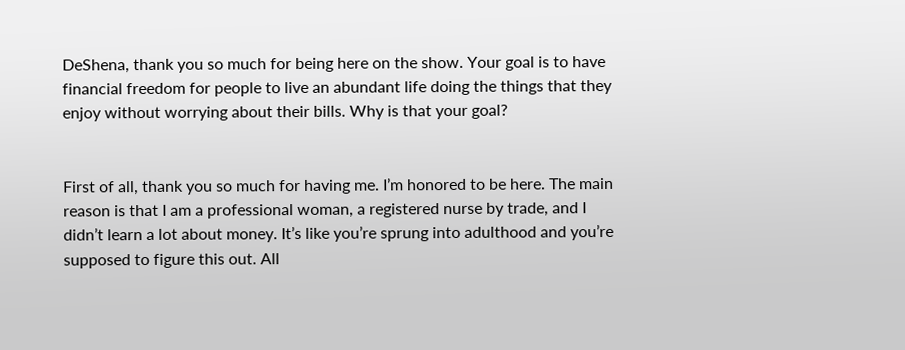DeShena, thank you so much for being here on the show. Your goal is to have financial freedom for people to live an abundant life doing the things that they enjoy without worrying about their bills. Why is that your goal?


First of all, thank you so much for having me. I’m honored to be here. The main reason is that I am a professional woman, a registered nurse by trade, and I didn’t learn a lot about money. It’s like you’re sprung into adulthood and you’re supposed to figure this out. All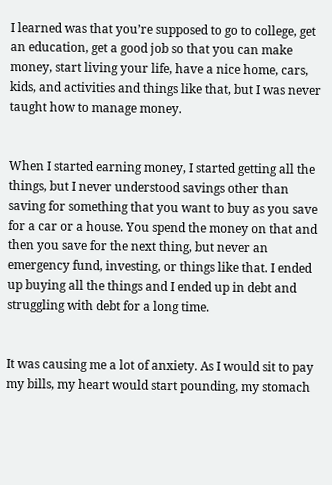I learned was that you’re supposed to go to college, get an education, get a good job so that you can make money, start living your life, have a nice home, cars, kids, and activities and things like that, but I was never taught how to manage money.


When I started earning money, I started getting all the things, but I never understood savings other than saving for something that you want to buy as you save for a car or a house. You spend the money on that and then you save for the next thing, but never an emergency fund, investing, or things like that. I ended up buying all the things and I ended up in debt and struggling with debt for a long time.


It was causing me a lot of anxiety. As I would sit to pay my bills, my heart would start pounding, my stomach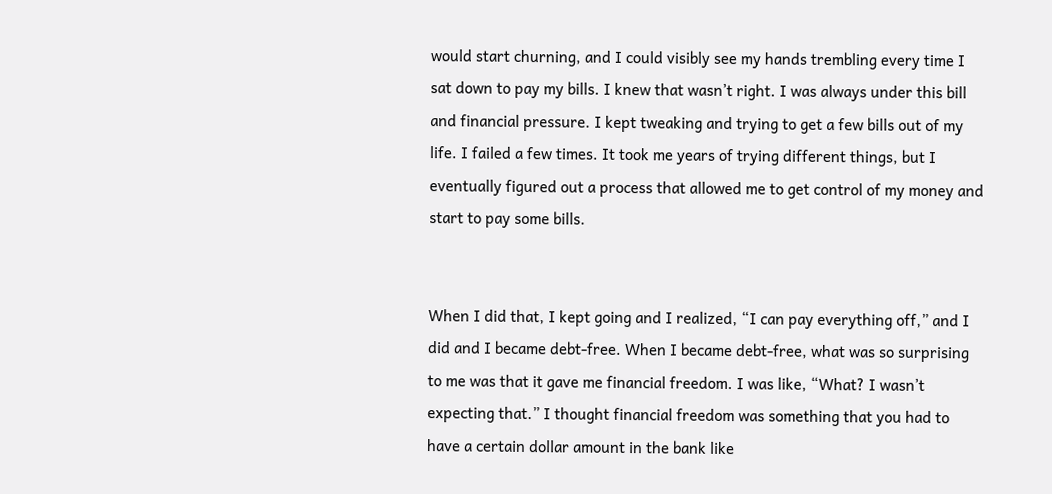would start churning, and I could visibly see my hands trembling every time I sat down to pay my bills. I knew that wasn’t right. I was always under this bill and financial pressure. I kept tweaking and trying to get a few bills out of my life. I failed a few times. It took me years of trying different things, but I eventually figured out a process that allowed me to get control of my money and start to pay some bills.


When I did that, I kept going and I realized, “I can pay everything off,” and I did and I became debt-free. When I became debt-free, what was so surprising to me was that it gave me financial freedom. I was like, “What? I wasn’t expecting that.” I thought financial freedom was something that you had to have a certain dollar amount in the bank like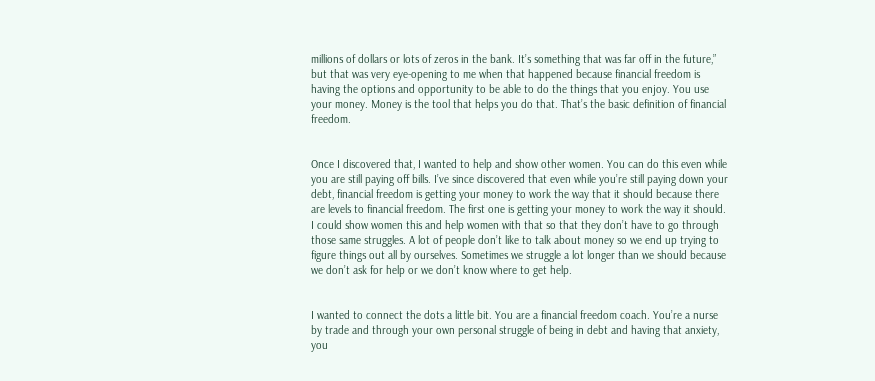millions of dollars or lots of zeros in the bank. It’s something that was far off in the future,” but that was very eye-opening to me when that happened because financial freedom is having the options and opportunity to be able to do the things that you enjoy. You use your money. Money is the tool that helps you do that. That’s the basic definition of financial freedom.


Once I discovered that, I wanted to help and show other women. You can do this even while you are still paying off bills. I’ve since discovered that even while you’re still paying down your debt, financial freedom is getting your money to work the way that it should because there are levels to financial freedom. The first one is getting your money to work the way it should. I could show women this and help women with that so that they don’t have to go through those same struggles. A lot of people don’t like to talk about money so we end up trying to figure things out all by ourselves. Sometimes we struggle a lot longer than we should because we don’t ask for help or we don’t know where to get help.


I wanted to connect the dots a little bit. You are a financial freedom coach. You’re a nurse by trade and through your own personal struggle of being in debt and having that anxiety, you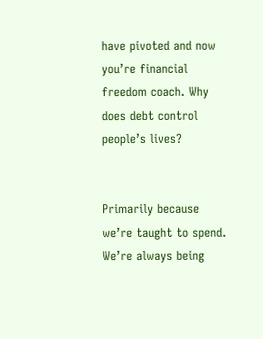have pivoted and now you’re financial freedom coach. Why does debt control people’s lives?


Primarily because we’re taught to spend. We’re always being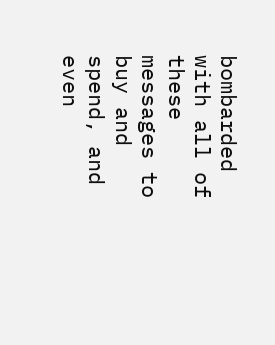bombarded with all of these messages to buy and spend, and even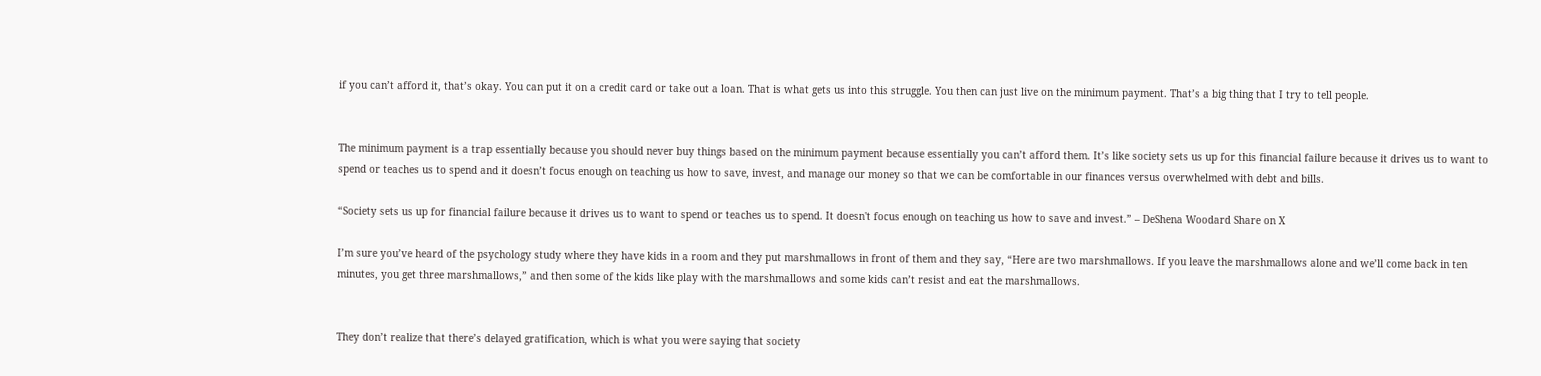if you can’t afford it, that’s okay. You can put it on a credit card or take out a loan. That is what gets us into this struggle. You then can just live on the minimum payment. That’s a big thing that I try to tell people.


The minimum payment is a trap essentially because you should never buy things based on the minimum payment because essentially you can’t afford them. It’s like society sets us up for this financial failure because it drives us to want to spend or teaches us to spend and it doesn’t focus enough on teaching us how to save, invest, and manage our money so that we can be comfortable in our finances versus overwhelmed with debt and bills.

“Society sets us up for financial failure because it drives us to want to spend or teaches us to spend. It doesn't focus enough on teaching us how to save and invest.” – DeShena Woodard Share on X

I’m sure you’ve heard of the psychology study where they have kids in a room and they put marshmallows in front of them and they say, “Here are two marshmallows. If you leave the marshmallows alone and we’ll come back in ten minutes, you get three marshmallows,” and then some of the kids like play with the marshmallows and some kids can’t resist and eat the marshmallows.


They don’t realize that there’s delayed gratification, which is what you were saying that society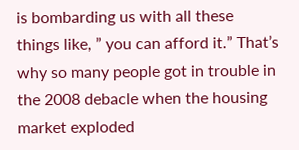is bombarding us with all these things like, ” you can afford it.” That’s why so many people got in trouble in the 2008 debacle when the housing market exploded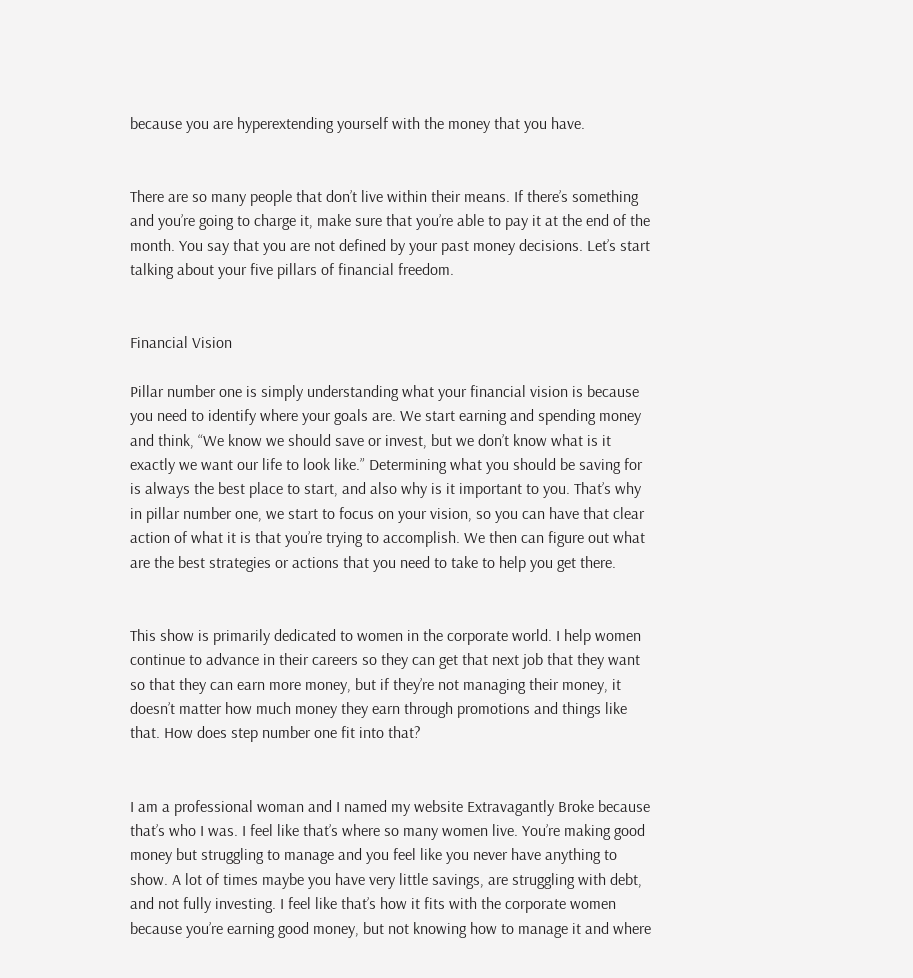because you are hyperextending yourself with the money that you have.


There are so many people that don’t live within their means. If there’s something and you’re going to charge it, make sure that you’re able to pay it at the end of the month. You say that you are not defined by your past money decisions. Let’s start talking about your five pillars of financial freedom.


Financial Vision

Pillar number one is simply understanding what your financial vision is because you need to identify where your goals are. We start earning and spending money and think, “We know we should save or invest, but we don’t know what is it exactly we want our life to look like.” Determining what you should be saving for is always the best place to start, and also why is it important to you. That’s why in pillar number one, we start to focus on your vision, so you can have that clear action of what it is that you’re trying to accomplish. We then can figure out what are the best strategies or actions that you need to take to help you get there.


This show is primarily dedicated to women in the corporate world. I help women continue to advance in their careers so they can get that next job that they want so that they can earn more money, but if they’re not managing their money, it doesn’t matter how much money they earn through promotions and things like that. How does step number one fit into that?


I am a professional woman and I named my website Extravagantly Broke because that’s who I was. I feel like that’s where so many women live. You’re making good money but struggling to manage and you feel like you never have anything to show. A lot of times maybe you have very little savings, are struggling with debt, and not fully investing. I feel like that’s how it fits with the corporate women because you’re earning good money, but not knowing how to manage it and where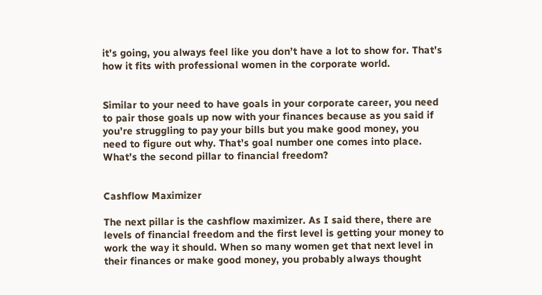it’s going, you always feel like you don’t have a lot to show for. That’s how it fits with professional women in the corporate world.


Similar to your need to have goals in your corporate career, you need to pair those goals up now with your finances because as you said if you’re struggling to pay your bills but you make good money, you need to figure out why. That’s goal number one comes into place. What’s the second pillar to financial freedom?


Cashflow Maximizer

The next pillar is the cashflow maximizer. As I said there, there are levels of financial freedom and the first level is getting your money to work the way it should. When so many women get that next level in their finances or make good money, you probably always thought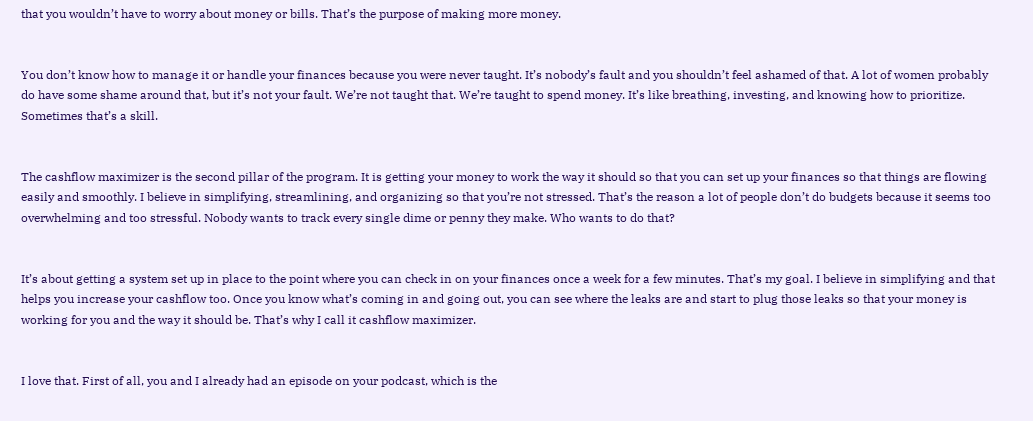that you wouldn’t have to worry about money or bills. That’s the purpose of making more money.


You don’t know how to manage it or handle your finances because you were never taught. It’s nobody’s fault and you shouldn’t feel ashamed of that. A lot of women probably do have some shame around that, but it’s not your fault. We’re not taught that. We’re taught to spend money. It’s like breathing, investing, and knowing how to prioritize. Sometimes that’s a skill.


The cashflow maximizer is the second pillar of the program. It is getting your money to work the way it should so that you can set up your finances so that things are flowing easily and smoothly. I believe in simplifying, streamlining, and organizing so that you’re not stressed. That’s the reason a lot of people don’t do budgets because it seems too overwhelming and too stressful. Nobody wants to track every single dime or penny they make. Who wants to do that?


It’s about getting a system set up in place to the point where you can check in on your finances once a week for a few minutes. That’s my goal. I believe in simplifying and that helps you increase your cashflow too. Once you know what’s coming in and going out, you can see where the leaks are and start to plug those leaks so that your money is working for you and the way it should be. That’s why I call it cashflow maximizer.


I love that. First of all, you and I already had an episode on your podcast, which is the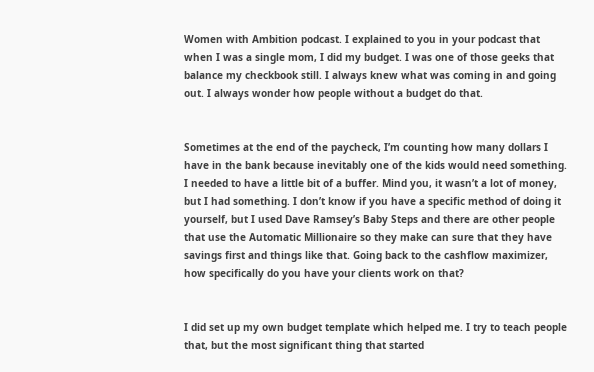Women with Ambition podcast. I explained to you in your podcast that when I was a single mom, I did my budget. I was one of those geeks that balance my checkbook still. I always knew what was coming in and going out. I always wonder how people without a budget do that.


Sometimes at the end of the paycheck, I’m counting how many dollars I have in the bank because inevitably one of the kids would need something. I needed to have a little bit of a buffer. Mind you, it wasn’t a lot of money, but I had something. I don’t know if you have a specific method of doing it yourself, but I used Dave Ramsey’s Baby Steps and there are other people that use the Automatic Millionaire so they make can sure that they have savings first and things like that. Going back to the cashflow maximizer, how specifically do you have your clients work on that?


I did set up my own budget template which helped me. I try to teach people that, but the most significant thing that started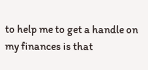to help me to get a handle on my finances is that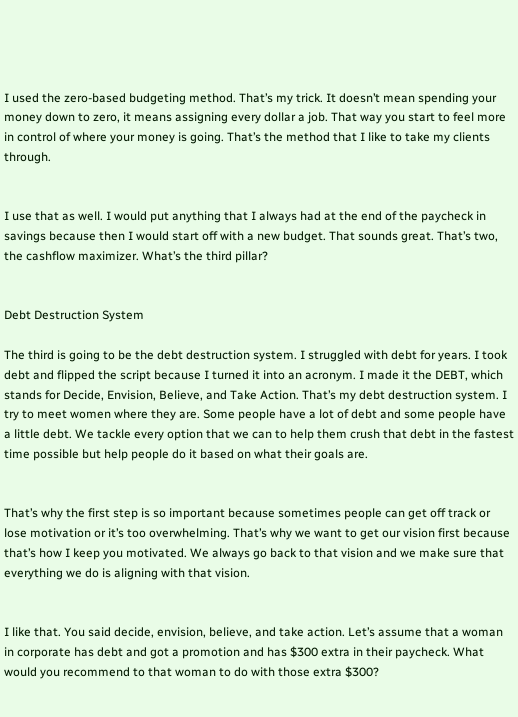I used the zero-based budgeting method. That’s my trick. It doesn’t mean spending your money down to zero, it means assigning every dollar a job. That way you start to feel more in control of where your money is going. That’s the method that I like to take my clients through.


I use that as well. I would put anything that I always had at the end of the paycheck in savings because then I would start off with a new budget. That sounds great. That’s two, the cashflow maximizer. What’s the third pillar?


Debt Destruction System

The third is going to be the debt destruction system. I struggled with debt for years. I took debt and flipped the script because I turned it into an acronym. I made it the DEBT, which stands for Decide, Envision, Believe, and Take Action. That’s my debt destruction system. I try to meet women where they are. Some people have a lot of debt and some people have a little debt. We tackle every option that we can to help them crush that debt in the fastest time possible but help people do it based on what their goals are.


That’s why the first step is so important because sometimes people can get off track or lose motivation or it’s too overwhelming. That’s why we want to get our vision first because that’s how I keep you motivated. We always go back to that vision and we make sure that everything we do is aligning with that vision.


I like that. You said decide, envision, believe, and take action. Let’s assume that a woman in corporate has debt and got a promotion and has $300 extra in their paycheck. What would you recommend to that woman to do with those extra $300?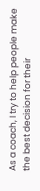As a coach, I try to help people make the best decision for their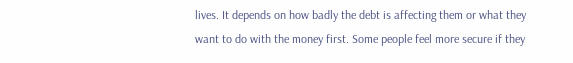lives. It depends on how badly the debt is affecting them or what they want to do with the money first. Some people feel more secure if they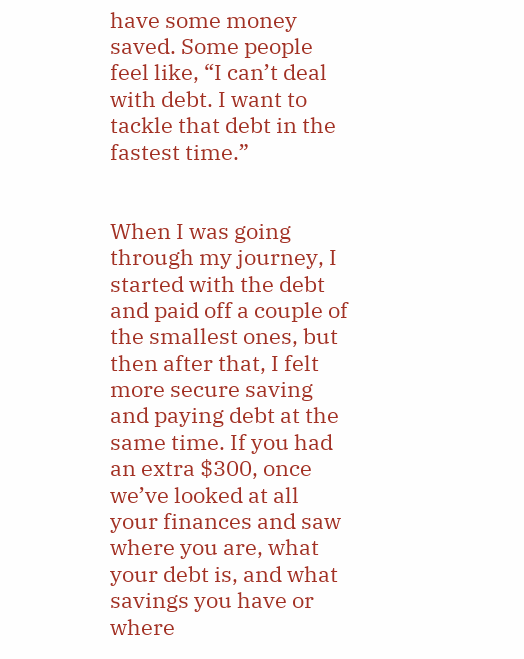have some money saved. Some people feel like, “I can’t deal with debt. I want to tackle that debt in the fastest time.”


When I was going through my journey, I started with the debt and paid off a couple of the smallest ones, but then after that, I felt more secure saving and paying debt at the same time. If you had an extra $300, once we’ve looked at all your finances and saw where you are, what your debt is, and what savings you have or where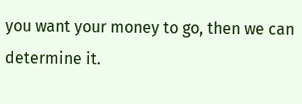you want your money to go, then we can determine it.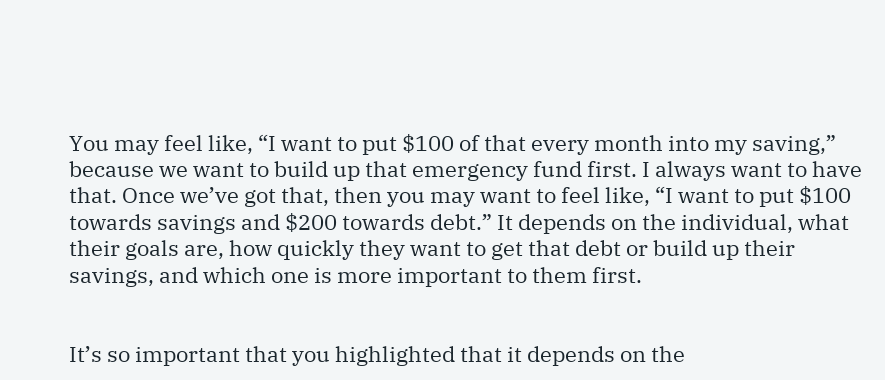You may feel like, “I want to put $100 of that every month into my saving,” because we want to build up that emergency fund first. I always want to have that. Once we’ve got that, then you may want to feel like, “I want to put $100 towards savings and $200 towards debt.” It depends on the individual, what their goals are, how quickly they want to get that debt or build up their savings, and which one is more important to them first.


It’s so important that you highlighted that it depends on the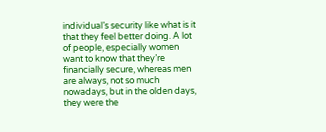individual’s security like what is it that they feel better doing. A lot of people, especially women want to know that they’re financially secure, whereas men are always, not so much nowadays, but in the olden days, they were the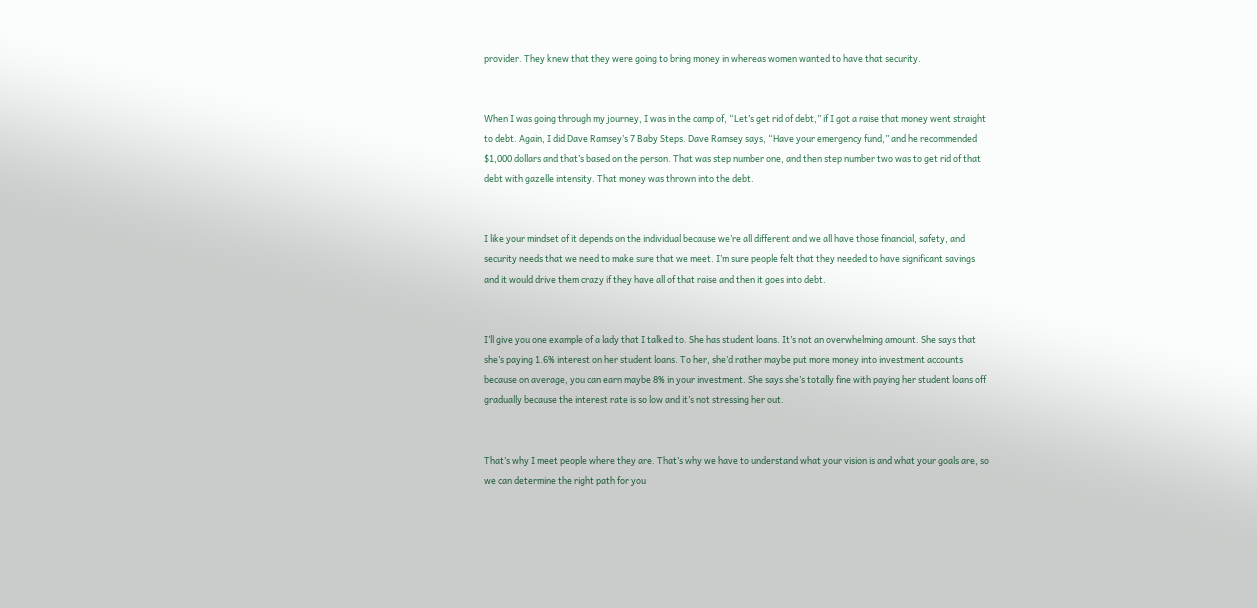provider. They knew that they were going to bring money in whereas women wanted to have that security.


When I was going through my journey, I was in the camp of, “Let’s get rid of debt,” if I got a raise that money went straight to debt. Again, I did Dave Ramsey’s 7 Baby Steps. Dave Ramsey says, “Have your emergency fund,” and he recommended $1,000 dollars and that’s based on the person. That was step number one, and then step number two was to get rid of that debt with gazelle intensity. That money was thrown into the debt.


I like your mindset of it depends on the individual because we’re all different and we all have those financial, safety, and security needs that we need to make sure that we meet. I’m sure people felt that they needed to have significant savings and it would drive them crazy if they have all of that raise and then it goes into debt.


I’ll give you one example of a lady that I talked to. She has student loans. It’s not an overwhelming amount. She says that she’s paying 1.6% interest on her student loans. To her, she’d rather maybe put more money into investment accounts because on average, you can earn maybe 8% in your investment. She says she’s totally fine with paying her student loans off gradually because the interest rate is so low and it’s not stressing her out.


That’s why I meet people where they are. That’s why we have to understand what your vision is and what your goals are, so we can determine the right path for you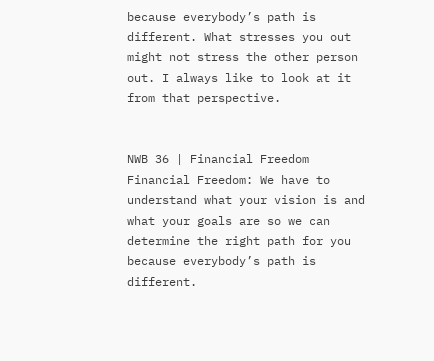because everybody’s path is different. What stresses you out might not stress the other person out. I always like to look at it from that perspective.


NWB 36 | Financial Freedom
Financial Freedom: We have to understand what your vision is and what your goals are so we can determine the right path for you because everybody’s path is different.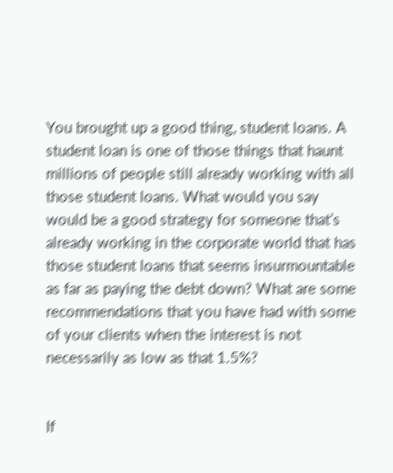You brought up a good thing, student loans. A student loan is one of those things that haunt millions of people still already working with all those student loans. What would you say would be a good strategy for someone that’s already working in the corporate world that has those student loans that seems insurmountable as far as paying the debt down? What are some recommendations that you have had with some of your clients when the interest is not necessarily as low as that 1.5%?


If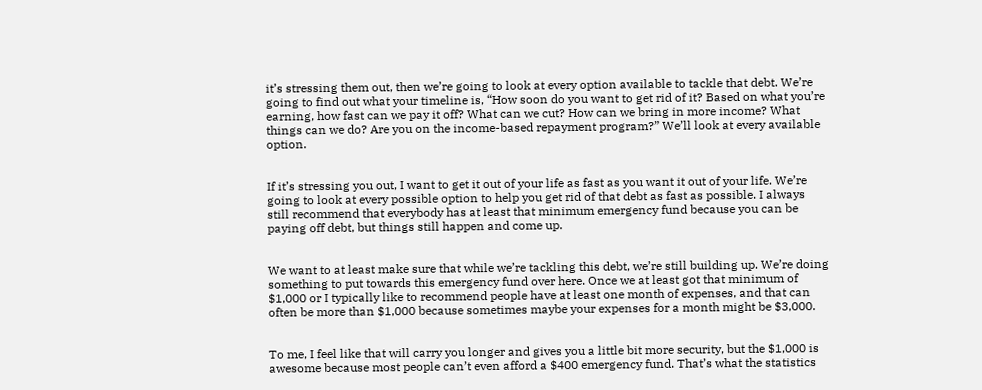it’s stressing them out, then we’re going to look at every option available to tackle that debt. We’re going to find out what your timeline is, “How soon do you want to get rid of it? Based on what you’re earning, how fast can we pay it off? What can we cut? How can we bring in more income? What things can we do? Are you on the income-based repayment program?” We’ll look at every available option.


If it’s stressing you out, I want to get it out of your life as fast as you want it out of your life. We’re going to look at every possible option to help you get rid of that debt as fast as possible. I always still recommend that everybody has at least that minimum emergency fund because you can be paying off debt, but things still happen and come up.


We want to at least make sure that while we’re tackling this debt, we’re still building up. We’re doing something to put towards this emergency fund over here. Once we at least got that minimum of $1,000 or I typically like to recommend people have at least one month of expenses, and that can often be more than $1,000 because sometimes maybe your expenses for a month might be $3,000.


To me, I feel like that will carry you longer and gives you a little bit more security, but the $1,000 is awesome because most people can’t even afford a $400 emergency fund. That’s what the statistics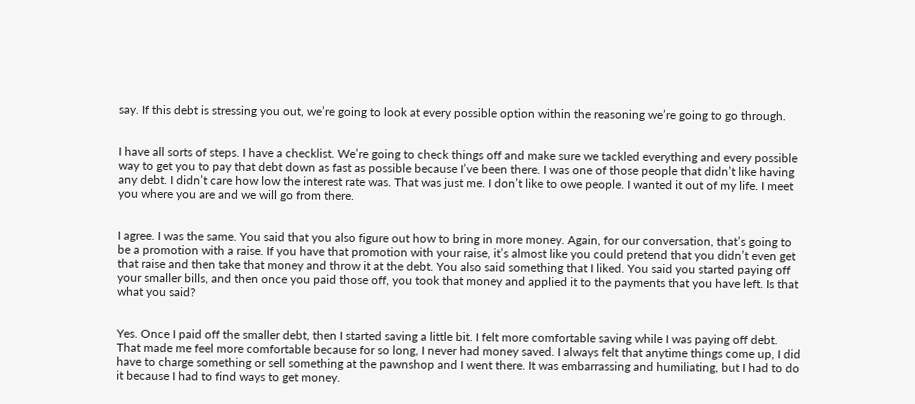say. If this debt is stressing you out, we’re going to look at every possible option within the reasoning we’re going to go through.


I have all sorts of steps. I have a checklist. We’re going to check things off and make sure we tackled everything and every possible way to get you to pay that debt down as fast as possible because I’ve been there. I was one of those people that didn’t like having any debt. I didn’t care how low the interest rate was. That was just me. I don’t like to owe people. I wanted it out of my life. I meet you where you are and we will go from there.


I agree. I was the same. You said that you also figure out how to bring in more money. Again, for our conversation, that’s going to be a promotion with a raise. If you have that promotion with your raise, it’s almost like you could pretend that you didn’t even get that raise and then take that money and throw it at the debt. You also said something that I liked. You said you started paying off your smaller bills, and then once you paid those off, you took that money and applied it to the payments that you have left. Is that what you said?


Yes. Once I paid off the smaller debt, then I started saving a little bit. I felt more comfortable saving while I was paying off debt. That made me feel more comfortable because for so long, I never had money saved. I always felt that anytime things come up, I did have to charge something or sell something at the pawnshop and I went there. It was embarrassing and humiliating, but I had to do it because I had to find ways to get money.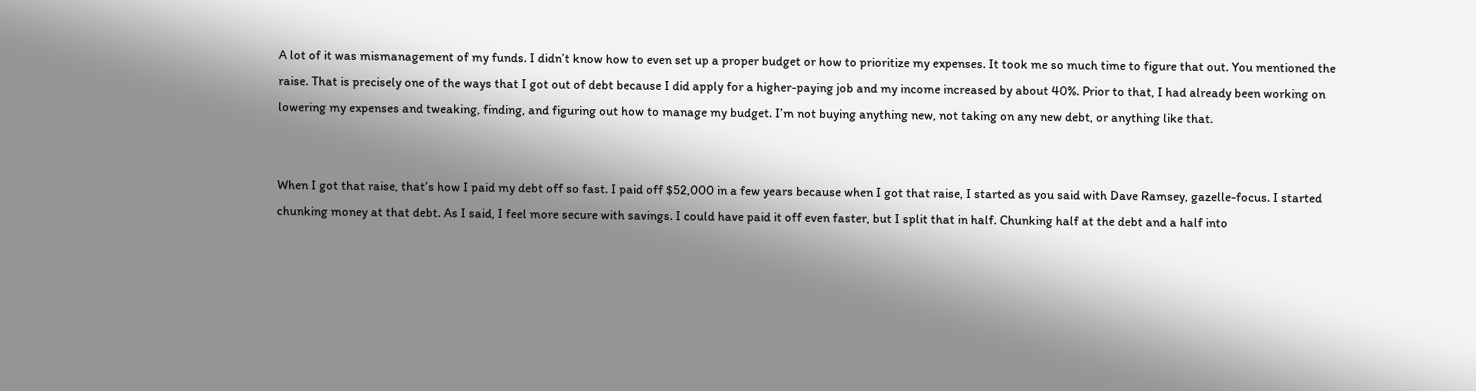A lot of it was mismanagement of my funds. I didn’t know how to even set up a proper budget or how to prioritize my expenses. It took me so much time to figure that out. You mentioned the raise. That is precisely one of the ways that I got out of debt because I did apply for a higher-paying job and my income increased by about 40%. Prior to that, I had already been working on lowering my expenses and tweaking, finding, and figuring out how to manage my budget. I’m not buying anything new, not taking on any new debt, or anything like that.


When I got that raise, that’s how I paid my debt off so fast. I paid off $52,000 in a few years because when I got that raise, I started as you said with Dave Ramsey, gazelle-focus. I started chunking money at that debt. As I said, I feel more secure with savings. I could have paid it off even faster, but I split that in half. Chunking half at the debt and a half into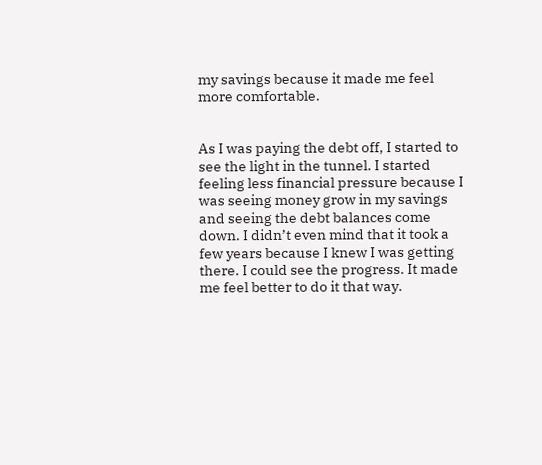my savings because it made me feel more comfortable.


As I was paying the debt off, I started to see the light in the tunnel. I started feeling less financial pressure because I was seeing money grow in my savings and seeing the debt balances come down. I didn’t even mind that it took a few years because I knew I was getting there. I could see the progress. It made me feel better to do it that way.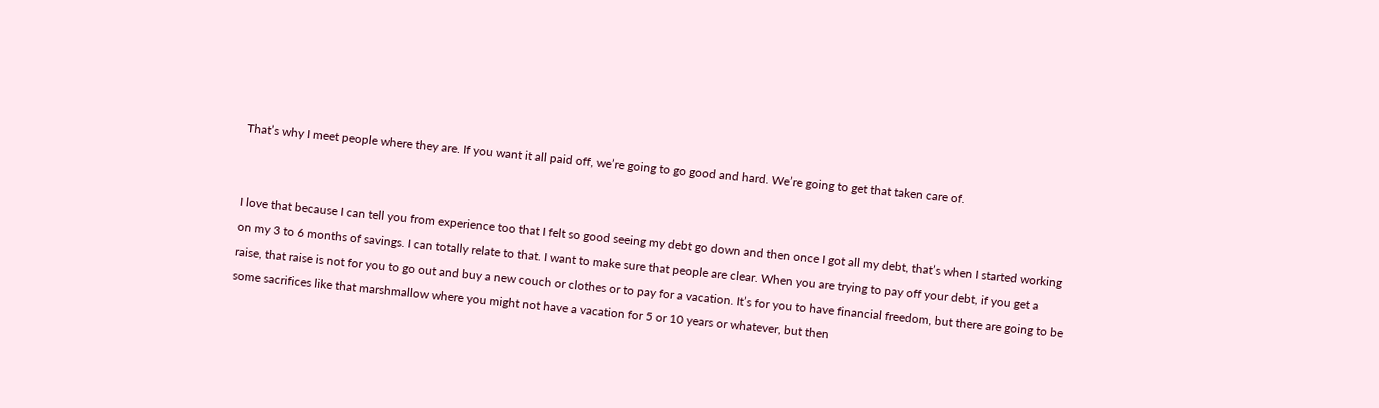That’s why I meet people where they are. If you want it all paid off, we’re going to go good and hard. We’re going to get that taken care of.


I love that because I can tell you from experience too that I felt so good seeing my debt go down and then once I got all my debt, that’s when I started working on my 3 to 6 months of savings. I can totally relate to that. I want to make sure that people are clear. When you are trying to pay off your debt, if you get a raise, that raise is not for you to go out and buy a new couch or clothes or to pay for a vacation. It’s for you to have financial freedom, but there are going to be some sacrifices like that marshmallow where you might not have a vacation for 5 or 10 years or whatever, but then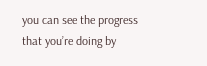you can see the progress that you’re doing by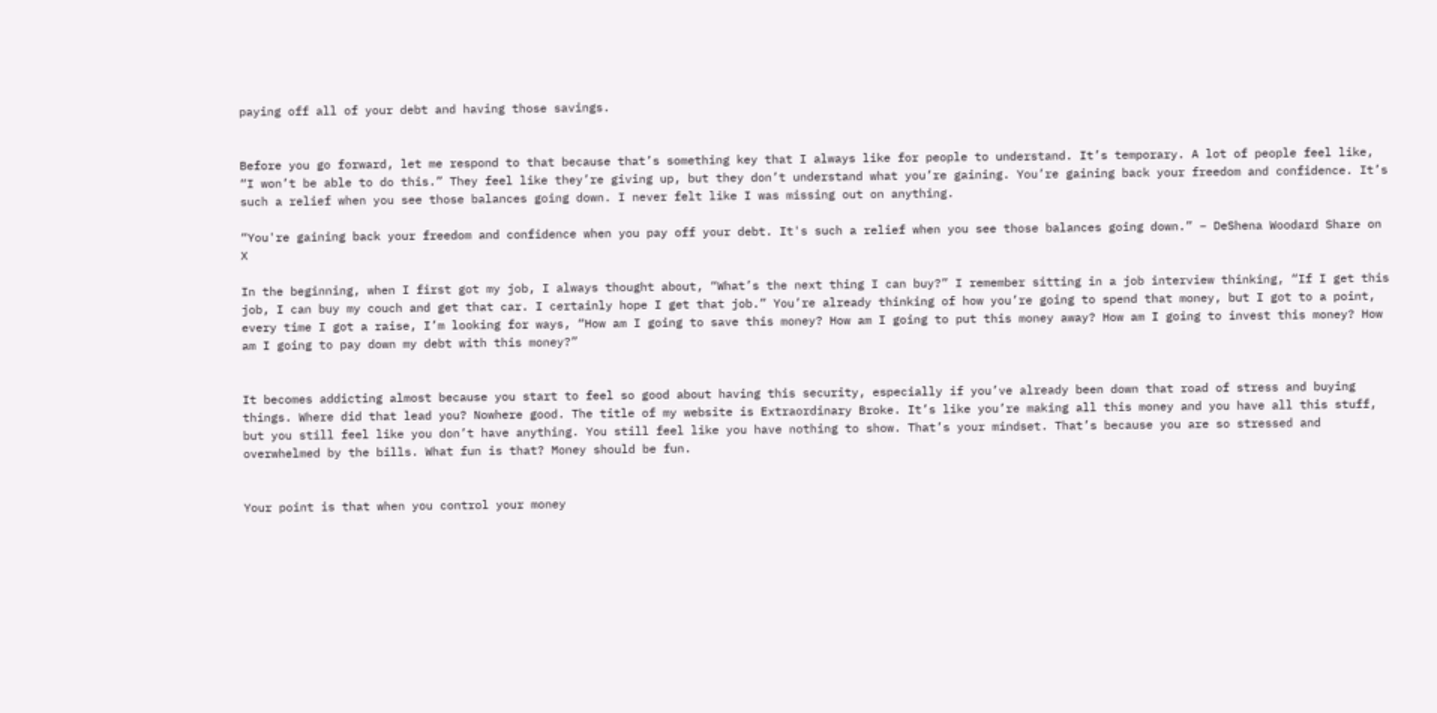paying off all of your debt and having those savings.


Before you go forward, let me respond to that because that’s something key that I always like for people to understand. It’s temporary. A lot of people feel like, “I won’t be able to do this.” They feel like they’re giving up, but they don’t understand what you’re gaining. You’re gaining back your freedom and confidence. It’s such a relief when you see those balances going down. I never felt like I was missing out on anything.

“You're gaining back your freedom and confidence when you pay off your debt. It's such a relief when you see those balances going down.” – DeShena Woodard Share on X

In the beginning, when I first got my job, I always thought about, “What’s the next thing I can buy?” I remember sitting in a job interview thinking, “If I get this job, I can buy my couch and get that car. I certainly hope I get that job.” You’re already thinking of how you’re going to spend that money, but I got to a point, every time I got a raise, I’m looking for ways, “How am I going to save this money? How am I going to put this money away? How am I going to invest this money? How am I going to pay down my debt with this money?”


It becomes addicting almost because you start to feel so good about having this security, especially if you’ve already been down that road of stress and buying things. Where did that lead you? Nowhere good. The title of my website is Extraordinary Broke. It’s like you’re making all this money and you have all this stuff, but you still feel like you don’t have anything. You still feel like you have nothing to show. That’s your mindset. That’s because you are so stressed and overwhelmed by the bills. What fun is that? Money should be fun.


Your point is that when you control your money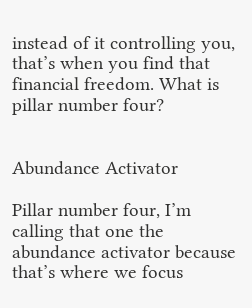instead of it controlling you, that’s when you find that financial freedom. What is pillar number four?


Abundance Activator

Pillar number four, I’m calling that one the abundance activator because that’s where we focus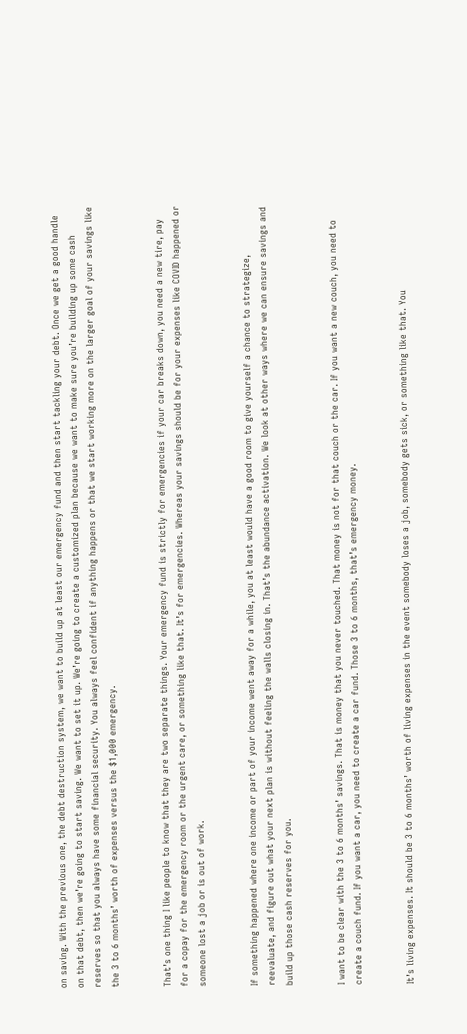on saving. With the previous one, the debt destruction system, we want to build up at least our emergency fund and then start tackling your debt. Once we get a good handle on that debt, then we’re going to start saving. We want to set it up. We’re going to create a customized plan because we want to make sure you’re building up some cash reserves so that you always have some financial security. You always feel confident if anything happens or that we start working more on the larger goal of your savings like the 3 to 6 months’ worth of expenses versus the $1,000 emergency.


That’s one thing I like people to know that they are two separate things. Your emergency fund is strictly for emergencies if your car breaks down, you need a new tire, pay for a copay for the emergency room or the urgent care, or something like that. It’s for emergencies. Whereas your savings should be for your expenses like COVID happened or someone lost a job or is out of work.


If something happened where one income or part of your income went away for a while, you at least would have a good room to give yourself a chance to strategize, reevaluate, and figure out what your next plan is without feeling the walls closing in. That’s the abundance activation. We look at other ways where we can ensure savings and build up those cash reserves for you.


I want to be clear with the 3 to 6 months’ savings. That is money that you never touched. That money is not for that couch or the car. If you want a new couch, you need to create a couch fund. If you want a car, you need to create a car fund. Those 3 to 6 months, that’s emergency money.


It’s living expenses. It should be 3 to 6 months’ worth of living expenses in the event somebody loses a job, somebody gets sick, or something like that. You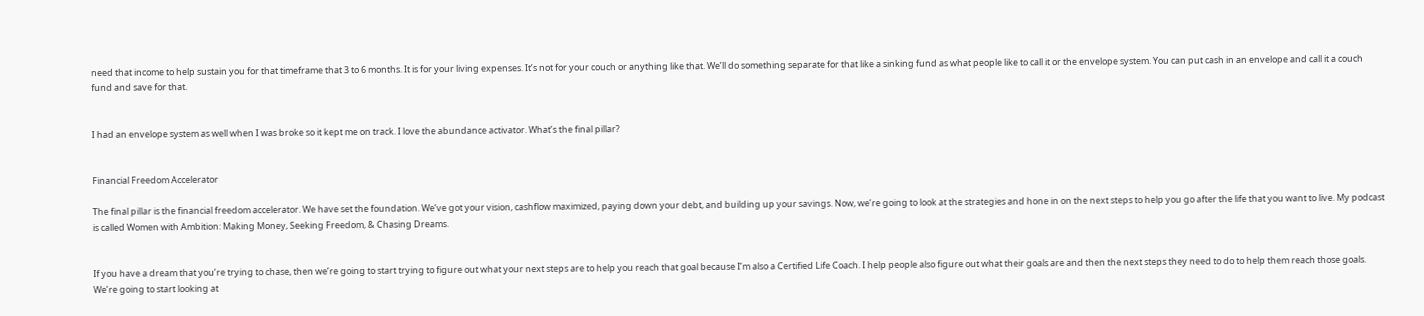need that income to help sustain you for that timeframe that 3 to 6 months. It is for your living expenses. It’s not for your couch or anything like that. We’ll do something separate for that like a sinking fund as what people like to call it or the envelope system. You can put cash in an envelope and call it a couch fund and save for that.


I had an envelope system as well when I was broke so it kept me on track. I love the abundance activator. What’s the final pillar?


Financial Freedom Accelerator

The final pillar is the financial freedom accelerator. We have set the foundation. We’ve got your vision, cashflow maximized, paying down your debt, and building up your savings. Now, we’re going to look at the strategies and hone in on the next steps to help you go after the life that you want to live. My podcast is called Women with Ambition: Making Money, Seeking Freedom, & Chasing Dreams.


If you have a dream that you’re trying to chase, then we’re going to start trying to figure out what your next steps are to help you reach that goal because I’m also a Certified Life Coach. I help people also figure out what their goals are and then the next steps they need to do to help them reach those goals. We’re going to start looking at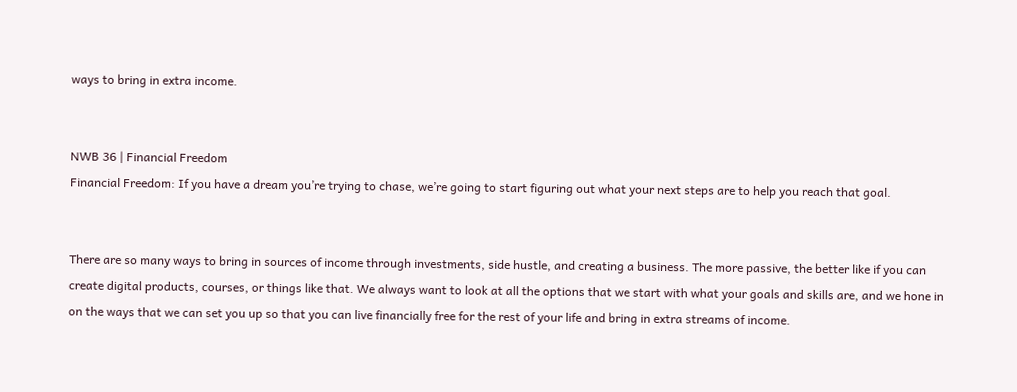ways to bring in extra income.


NWB 36 | Financial Freedom
Financial Freedom: If you have a dream you’re trying to chase, we’re going to start figuring out what your next steps are to help you reach that goal.


There are so many ways to bring in sources of income through investments, side hustle, and creating a business. The more passive, the better like if you can create digital products, courses, or things like that. We always want to look at all the options that we start with what your goals and skills are, and we hone in on the ways that we can set you up so that you can live financially free for the rest of your life and bring in extra streams of income.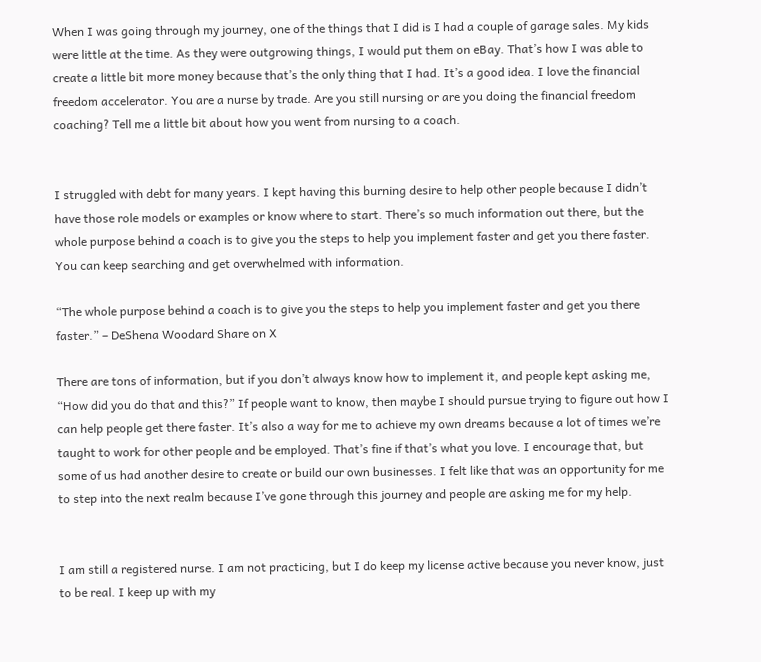When I was going through my journey, one of the things that I did is I had a couple of garage sales. My kids were little at the time. As they were outgrowing things, I would put them on eBay. That’s how I was able to create a little bit more money because that’s the only thing that I had. It’s a good idea. I love the financial freedom accelerator. You are a nurse by trade. Are you still nursing or are you doing the financial freedom coaching? Tell me a little bit about how you went from nursing to a coach.


I struggled with debt for many years. I kept having this burning desire to help other people because I didn’t have those role models or examples or know where to start. There’s so much information out there, but the whole purpose behind a coach is to give you the steps to help you implement faster and get you there faster. You can keep searching and get overwhelmed with information.

“The whole purpose behind a coach is to give you the steps to help you implement faster and get you there faster.” – DeShena Woodard Share on X

There are tons of information, but if you don’t always know how to implement it, and people kept asking me, “How did you do that and this?” If people want to know, then maybe I should pursue trying to figure out how I can help people get there faster. It’s also a way for me to achieve my own dreams because a lot of times we’re taught to work for other people and be employed. That’s fine if that’s what you love. I encourage that, but some of us had another desire to create or build our own businesses. I felt like that was an opportunity for me to step into the next realm because I’ve gone through this journey and people are asking me for my help.


I am still a registered nurse. I am not practicing, but I do keep my license active because you never know, just to be real. I keep up with my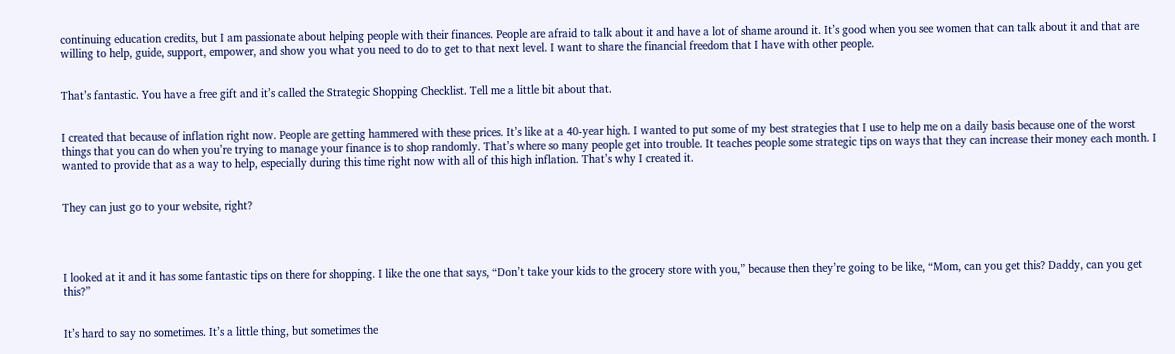continuing education credits, but I am passionate about helping people with their finances. People are afraid to talk about it and have a lot of shame around it. It’s good when you see women that can talk about it and that are willing to help, guide, support, empower, and show you what you need to do to get to that next level. I want to share the financial freedom that I have with other people.


That’s fantastic. You have a free gift and it’s called the Strategic Shopping Checklist. Tell me a little bit about that.


I created that because of inflation right now. People are getting hammered with these prices. It’s like at a 40-year high. I wanted to put some of my best strategies that I use to help me on a daily basis because one of the worst things that you can do when you’re trying to manage your finance is to shop randomly. That’s where so many people get into trouble. It teaches people some strategic tips on ways that they can increase their money each month. I wanted to provide that as a way to help, especially during this time right now with all of this high inflation. That’s why I created it.


They can just go to your website, right?




I looked at it and it has some fantastic tips on there for shopping. I like the one that says, “Don’t take your kids to the grocery store with you,” because then they’re going to be like, “Mom, can you get this? Daddy, can you get this?”


It’s hard to say no sometimes. It’s a little thing, but sometimes the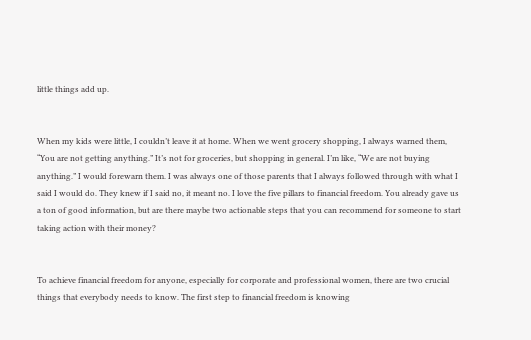little things add up.


When my kids were little, I couldn’t leave it at home. When we went grocery shopping, I always warned them, “You are not getting anything.” It’s not for groceries, but shopping in general. I’m like, “We are not buying anything.” I would forewarn them. I was always one of those parents that I always followed through with what I said I would do. They knew if I said no, it meant no. I love the five pillars to financial freedom. You already gave us a ton of good information, but are there maybe two actionable steps that you can recommend for someone to start taking action with their money?


To achieve financial freedom for anyone, especially for corporate and professional women, there are two crucial things that everybody needs to know. The first step to financial freedom is knowing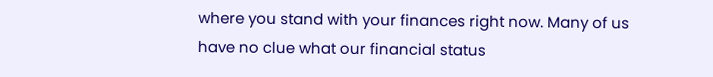where you stand with your finances right now. Many of us have no clue what our financial status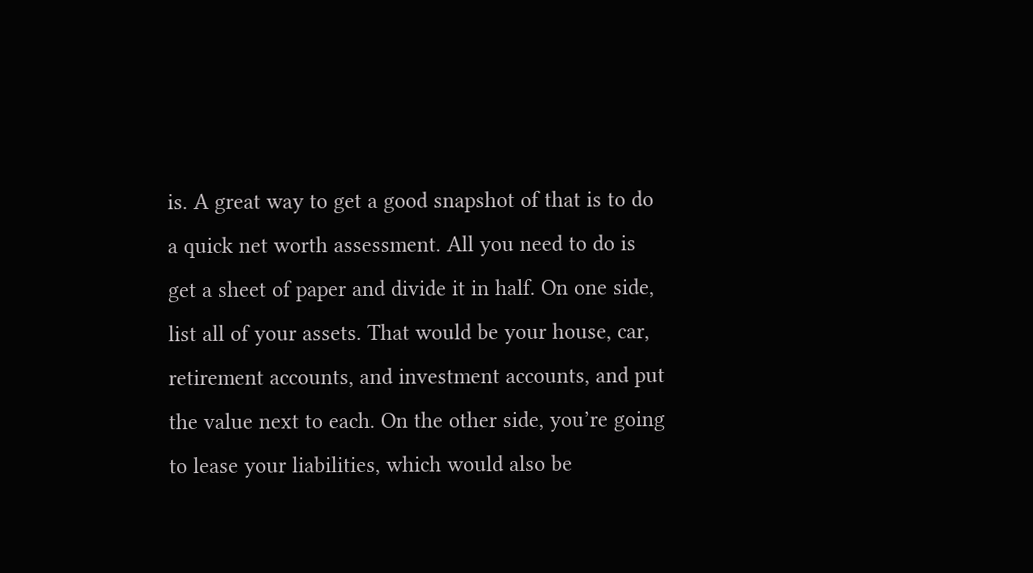is. A great way to get a good snapshot of that is to do a quick net worth assessment. All you need to do is get a sheet of paper and divide it in half. On one side, list all of your assets. That would be your house, car, retirement accounts, and investment accounts, and put the value next to each. On the other side, you’re going to lease your liabilities, which would also be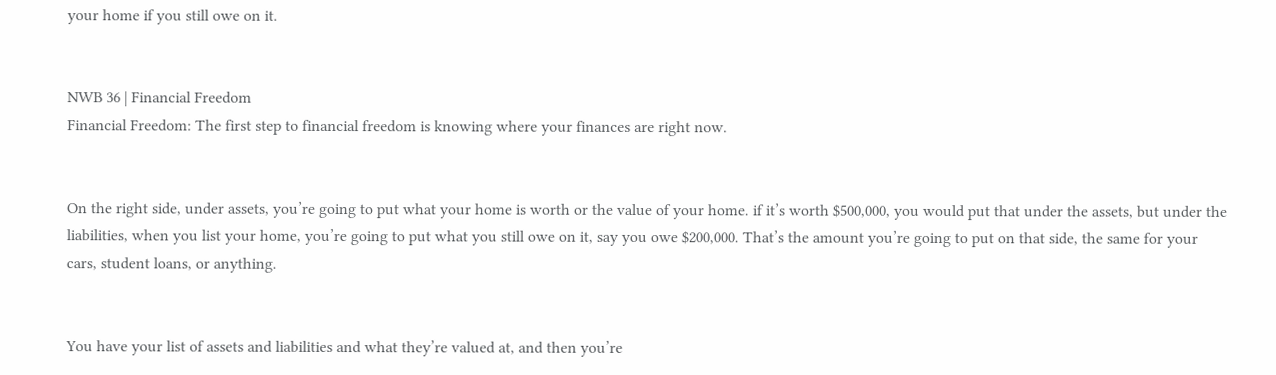your home if you still owe on it.


NWB 36 | Financial Freedom
Financial Freedom: The first step to financial freedom is knowing where your finances are right now.


On the right side, under assets, you’re going to put what your home is worth or the value of your home. if it’s worth $500,000, you would put that under the assets, but under the liabilities, when you list your home, you’re going to put what you still owe on it, say you owe $200,000. That’s the amount you’re going to put on that side, the same for your cars, student loans, or anything.


You have your list of assets and liabilities and what they’re valued at, and then you’re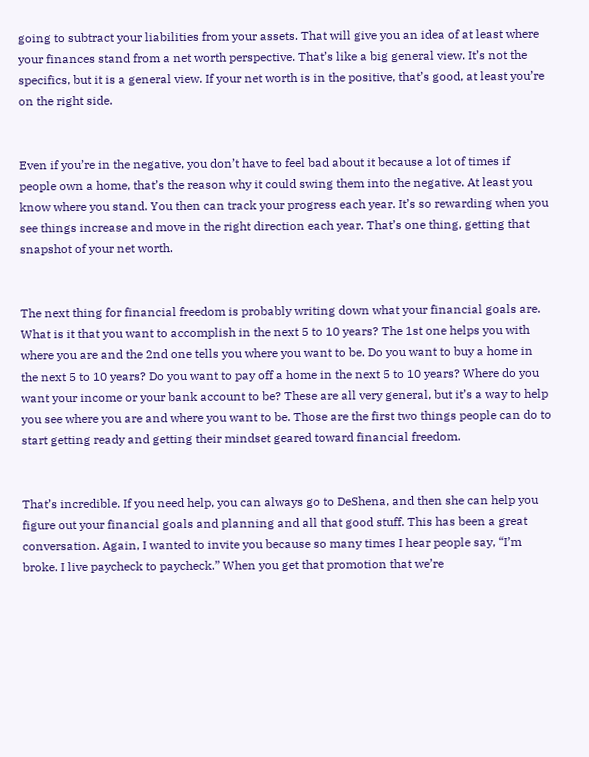going to subtract your liabilities from your assets. That will give you an idea of at least where your finances stand from a net worth perspective. That’s like a big general view. It’s not the specifics, but it is a general view. If your net worth is in the positive, that’s good, at least you’re on the right side.


Even if you’re in the negative, you don’t have to feel bad about it because a lot of times if people own a home, that’s the reason why it could swing them into the negative. At least you know where you stand. You then can track your progress each year. It’s so rewarding when you see things increase and move in the right direction each year. That’s one thing, getting that snapshot of your net worth.


The next thing for financial freedom is probably writing down what your financial goals are. What is it that you want to accomplish in the next 5 to 10 years? The 1st one helps you with where you are and the 2nd one tells you where you want to be. Do you want to buy a home in the next 5 to 10 years? Do you want to pay off a home in the next 5 to 10 years? Where do you want your income or your bank account to be? These are all very general, but it’s a way to help you see where you are and where you want to be. Those are the first two things people can do to start getting ready and getting their mindset geared toward financial freedom.


That’s incredible. If you need help, you can always go to DeShena, and then she can help you figure out your financial goals and planning and all that good stuff. This has been a great conversation. Again, I wanted to invite you because so many times I hear people say, “I’m broke. I live paycheck to paycheck.” When you get that promotion that we’re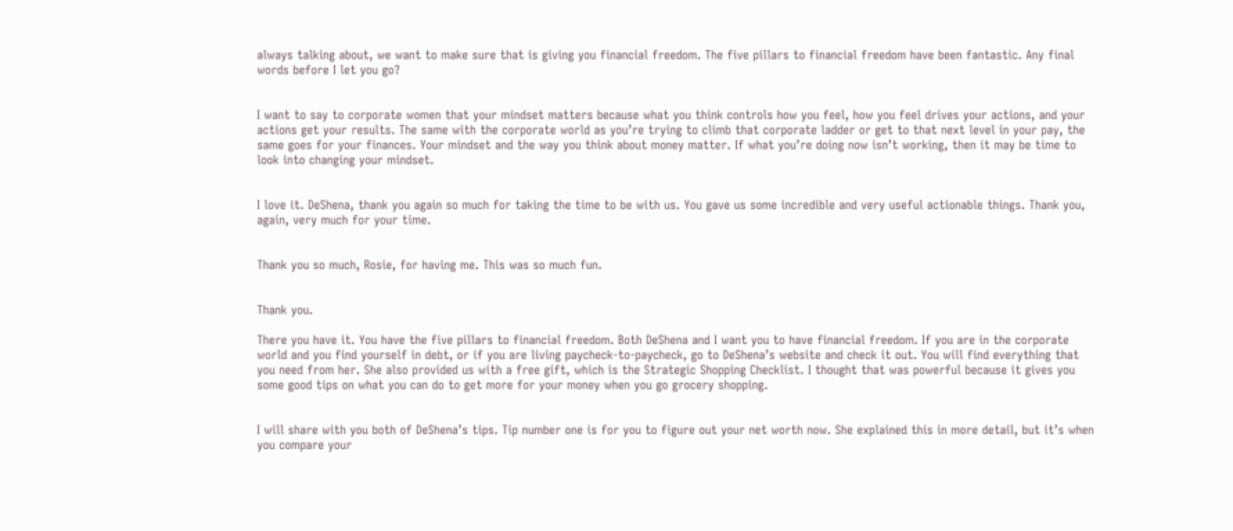always talking about, we want to make sure that is giving you financial freedom. The five pillars to financial freedom have been fantastic. Any final words before I let you go?


I want to say to corporate women that your mindset matters because what you think controls how you feel, how you feel drives your actions, and your actions get your results. The same with the corporate world as you’re trying to climb that corporate ladder or get to that next level in your pay, the same goes for your finances. Your mindset and the way you think about money matter. If what you’re doing now isn’t working, then it may be time to look into changing your mindset.


I love it. DeShena, thank you again so much for taking the time to be with us. You gave us some incredible and very useful actionable things. Thank you, again, very much for your time.


Thank you so much, Rosie, for having me. This was so much fun.


Thank you.

There you have it. You have the five pillars to financial freedom. Both DeShena and I want you to have financial freedom. If you are in the corporate world and you find yourself in debt, or if you are living paycheck-to-paycheck, go to DeShena’s website and check it out. You will find everything that you need from her. She also provided us with a free gift, which is the Strategic Shopping Checklist. I thought that was powerful because it gives you some good tips on what you can do to get more for your money when you go grocery shopping.


I will share with you both of DeShena’s tips. Tip number one is for you to figure out your net worth now. She explained this in more detail, but it’s when you compare your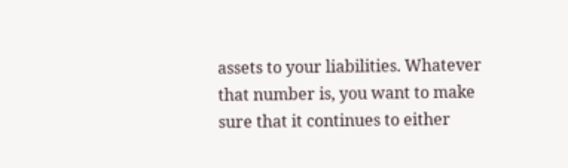assets to your liabilities. Whatever that number is, you want to make sure that it continues to either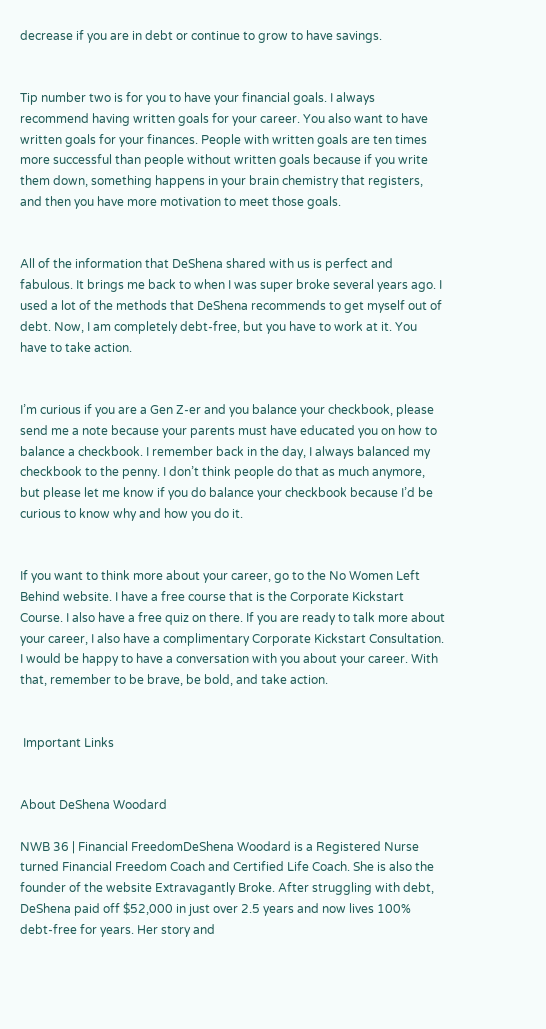decrease if you are in debt or continue to grow to have savings.


Tip number two is for you to have your financial goals. I always recommend having written goals for your career. You also want to have written goals for your finances. People with written goals are ten times more successful than people without written goals because if you write them down, something happens in your brain chemistry that registers, and then you have more motivation to meet those goals.


All of the information that DeShena shared with us is perfect and fabulous. It brings me back to when I was super broke several years ago. I used a lot of the methods that DeShena recommends to get myself out of debt. Now, I am completely debt-free, but you have to work at it. You have to take action.


I’m curious if you are a Gen Z-er and you balance your checkbook, please send me a note because your parents must have educated you on how to balance a checkbook. I remember back in the day, I always balanced my checkbook to the penny. I don’t think people do that as much anymore, but please let me know if you do balance your checkbook because I’d be curious to know why and how you do it.


If you want to think more about your career, go to the No Women Left Behind website. I have a free course that is the Corporate Kickstart Course. I also have a free quiz on there. If you are ready to talk more about your career, I also have a complimentary Corporate Kickstart Consultation. I would be happy to have a conversation with you about your career. With that, remember to be brave, be bold, and take action.


 Important Links


About DeShena Woodard

NWB 36 | Financial FreedomDeShena Woodard is a Registered Nurse turned Financial Freedom Coach and Certified Life Coach. She is also the founder of the website Extravagantly Broke. After struggling with debt, DeShena paid off $52,000 in just over 2.5 years and now lives 100% debt-free for years. Her story and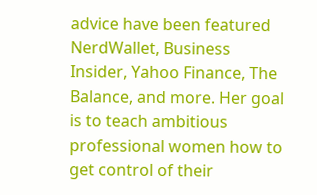advice have been featured NerdWallet, Business Insider, Yahoo Finance, The Balance, and more. Her goal is to teach ambitious professional women how to get control of their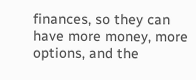finances, so they can have more money, more options, and the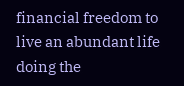financial freedom to live an abundant life doing the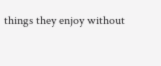things they enjoy without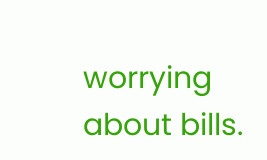worrying about bills.